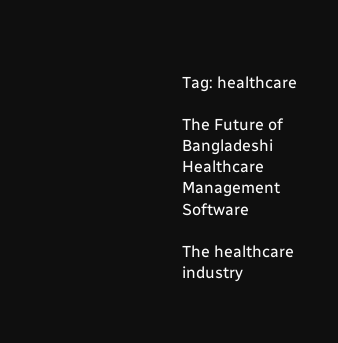Tag: healthcare

The Future of Bangladeshi Healthcare Management Software

The healthcare industry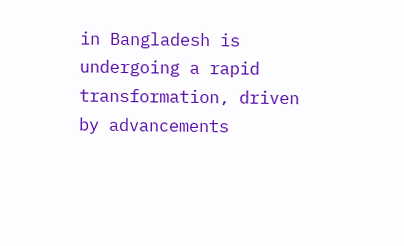in Bangladesh is undergoing a rapid transformation, driven by advancements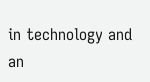in technology and an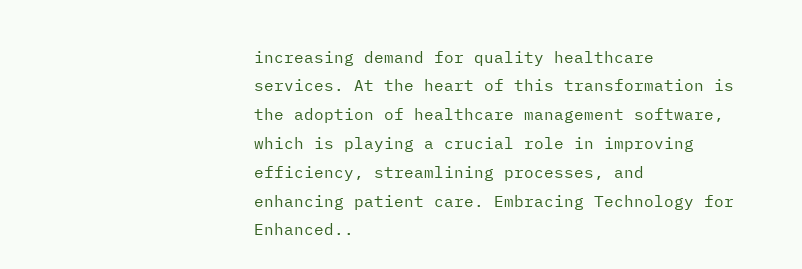increasing demand for quality healthcare services. At the heart of this transformation is the adoption of healthcare management software, which is playing a crucial role in improving efficiency, streamlining processes, and enhancing patient care. Embracing Technology for Enhanced..